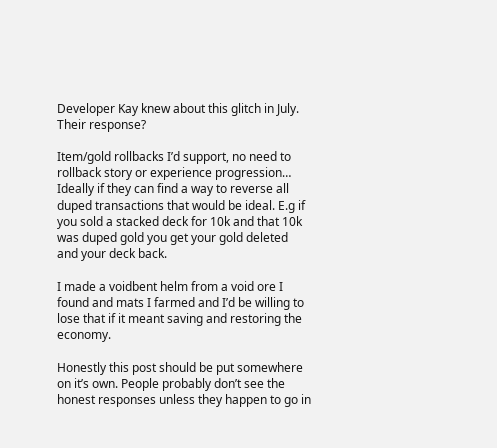Developer Kay knew about this glitch in July. Their response?

Item/gold rollbacks I’d support, no need to rollback story or experience progression… Ideally if they can find a way to reverse all duped transactions that would be ideal. E.g if you sold a stacked deck for 10k and that 10k was duped gold you get your gold deleted and your deck back.

I made a voidbent helm from a void ore I found and mats I farmed and I’d be willing to lose that if it meant saving and restoring the economy.

Honestly this post should be put somewhere on it’s own. People probably don’t see the honest responses unless they happen to go in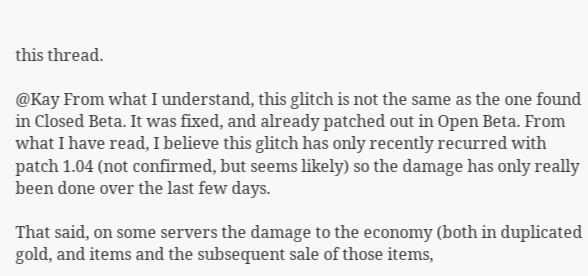this thread.

@Kay From what I understand, this glitch is not the same as the one found in Closed Beta. It was fixed, and already patched out in Open Beta. From what I have read, I believe this glitch has only recently recurred with patch 1.04 (not confirmed, but seems likely) so the damage has only really been done over the last few days.

That said, on some servers the damage to the economy (both in duplicated gold, and items and the subsequent sale of those items,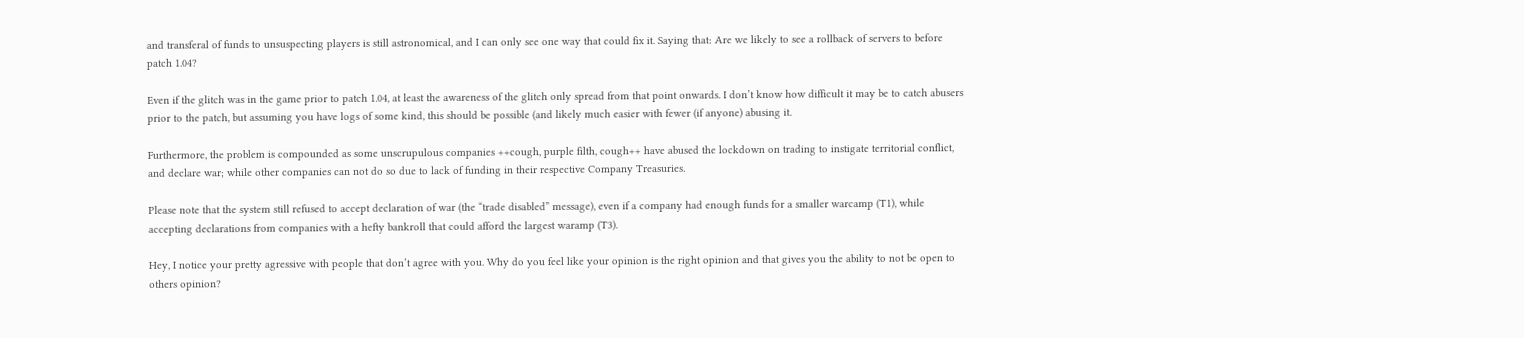and transferal of funds to unsuspecting players is still astronomical, and I can only see one way that could fix it. Saying that: Are we likely to see a rollback of servers to before patch 1.04?

Even if the glitch was in the game prior to patch 1.04, at least the awareness of the glitch only spread from that point onwards. I don’t know how difficult it may be to catch abusers prior to the patch, but assuming you have logs of some kind, this should be possible (and likely much easier with fewer (if anyone) abusing it.

Furthermore, the problem is compounded as some unscrupulous companies ++cough, purple filth, cough++ have abused the lockdown on trading to instigate territorial conflict, and declare war; while other companies can not do so due to lack of funding in their respective Company Treasuries.

Please note that the system still refused to accept declaration of war (the “trade disabled” message), even if a company had enough funds for a smaller warcamp (T1), while accepting declarations from companies with a hefty bankroll that could afford the largest waramp (T3).

Hey, I notice your pretty agressive with people that don’t agree with you. Why do you feel like your opinion is the right opinion and that gives you the ability to not be open to others opinion?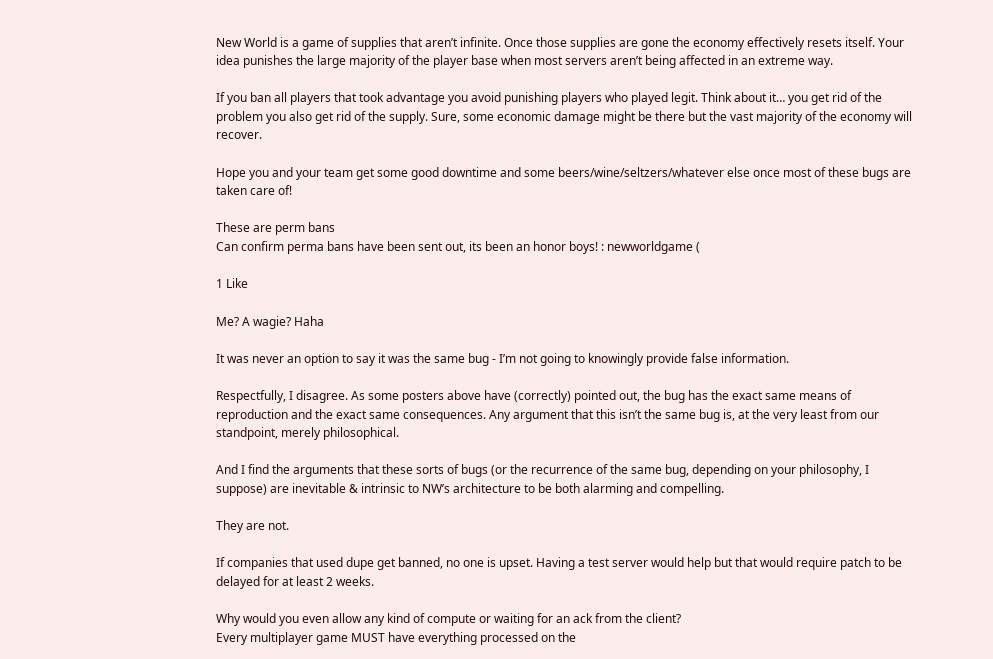New World is a game of supplies that aren’t infinite. Once those supplies are gone the economy effectively resets itself. Your idea punishes the large majority of the player base when most servers aren’t being affected in an extreme way.

If you ban all players that took advantage you avoid punishing players who played legit. Think about it… you get rid of the problem you also get rid of the supply. Sure, some economic damage might be there but the vast majority of the economy will recover.

Hope you and your team get some good downtime and some beers/wine/seltzers/whatever else once most of these bugs are taken care of!

These are perm bans
Can confirm perma bans have been sent out, its been an honor boys! : newworldgame (

1 Like

Me? A wagie? Haha

It was never an option to say it was the same bug - I’m not going to knowingly provide false information.

Respectfully, I disagree. As some posters above have (correctly) pointed out, the bug has the exact same means of reproduction and the exact same consequences. Any argument that this isn’t the same bug is, at the very least from our standpoint, merely philosophical.

And I find the arguments that these sorts of bugs (or the recurrence of the same bug, depending on your philosophy, I suppose) are inevitable & intrinsic to NW’s architecture to be both alarming and compelling.

They are not.

If companies that used dupe get banned, no one is upset. Having a test server would help but that would require patch to be delayed for at least 2 weeks.

Why would you even allow any kind of compute or waiting for an ack from the client?
Every multiplayer game MUST have everything processed on the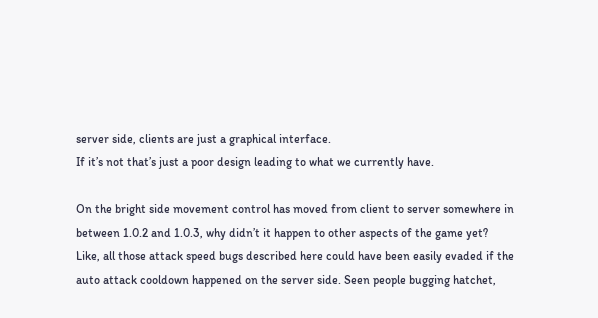server side, clients are just a graphical interface.
If it’s not that’s just a poor design leading to what we currently have.

On the bright side movement control has moved from client to server somewhere in between 1.0.2 and 1.0.3, why didn’t it happen to other aspects of the game yet?
Like, all those attack speed bugs described here could have been easily evaded if the auto attack cooldown happened on the server side. Seen people bugging hatchet,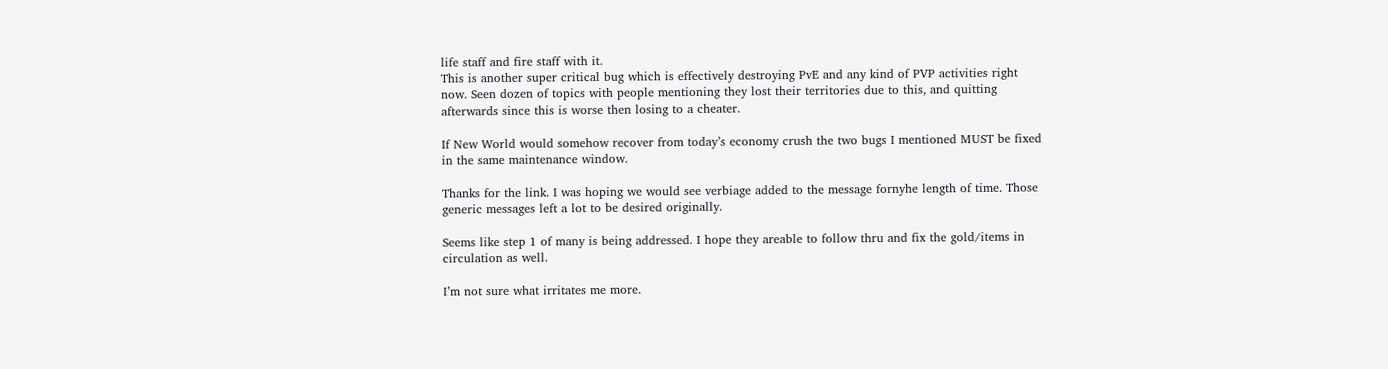life staff and fire staff with it.
This is another super critical bug which is effectively destroying PvE and any kind of PVP activities right now. Seen dozen of topics with people mentioning they lost their territories due to this, and quitting afterwards since this is worse then losing to a cheater.

If New World would somehow recover from today’s economy crush the two bugs I mentioned MUST be fixed in the same maintenance window.

Thanks for the link. I was hoping we would see verbiage added to the message fornyhe length of time. Those generic messages left a lot to be desired originally.

Seems like step 1 of many is being addressed. I hope they areable to follow thru and fix the gold/items in circulation as well.

I’m not sure what irritates me more.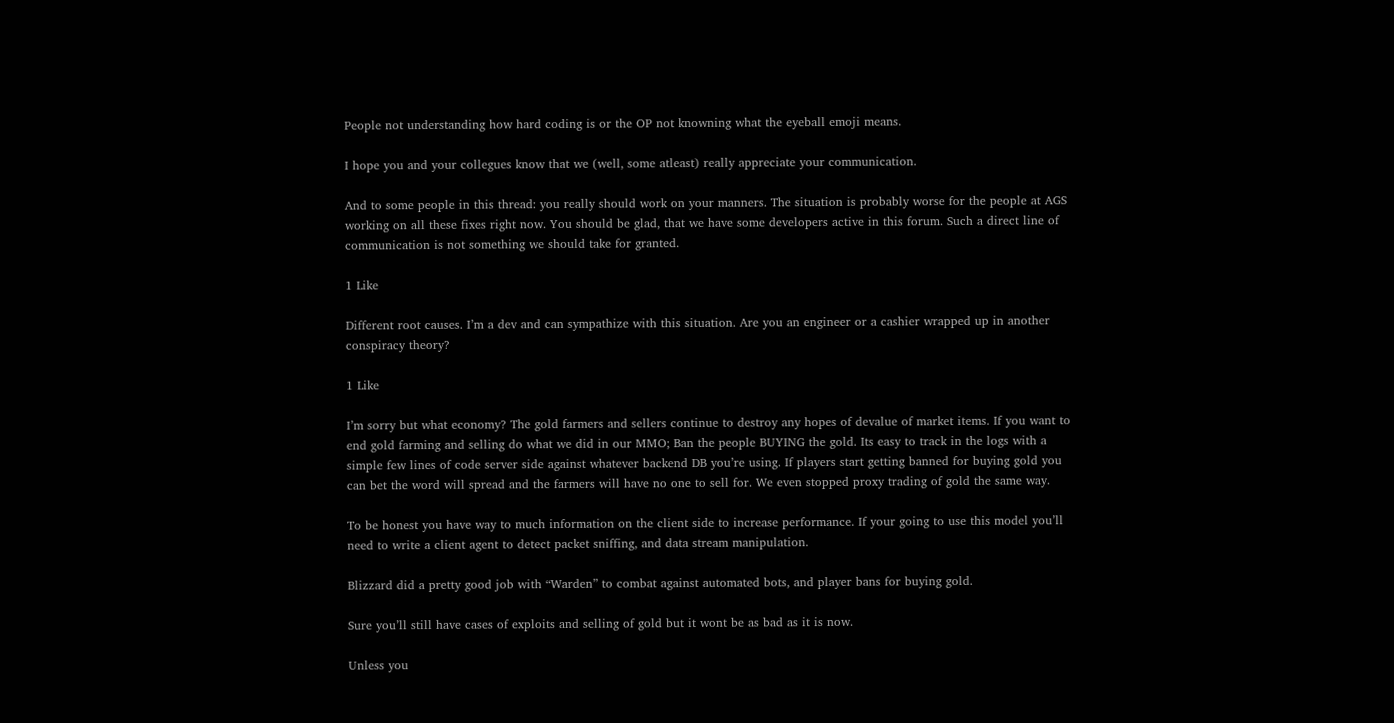People not understanding how hard coding is or the OP not knowning what the eyeball emoji means.

I hope you and your collegues know that we (well, some atleast) really appreciate your communication.

And to some people in this thread: you really should work on your manners. The situation is probably worse for the people at AGS working on all these fixes right now. You should be glad, that we have some developers active in this forum. Such a direct line of communication is not something we should take for granted.

1 Like

Different root causes. I’m a dev and can sympathize with this situation. Are you an engineer or a cashier wrapped up in another conspiracy theory?

1 Like

I’m sorry but what economy? The gold farmers and sellers continue to destroy any hopes of devalue of market items. If you want to end gold farming and selling do what we did in our MMO; Ban the people BUYING the gold. Its easy to track in the logs with a simple few lines of code server side against whatever backend DB you’re using. If players start getting banned for buying gold you can bet the word will spread and the farmers will have no one to sell for. We even stopped proxy trading of gold the same way.

To be honest you have way to much information on the client side to increase performance. If your going to use this model you’ll need to write a client agent to detect packet sniffing, and data stream manipulation.

Blizzard did a pretty good job with “Warden” to combat against automated bots, and player bans for buying gold.

Sure you’ll still have cases of exploits and selling of gold but it wont be as bad as it is now.

Unless you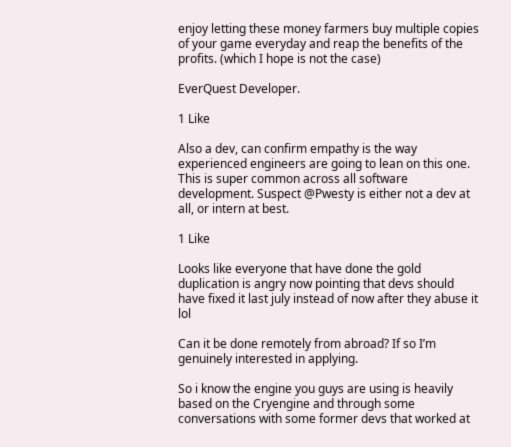enjoy letting these money farmers buy multiple copies of your game everyday and reap the benefits of the profits. (which I hope is not the case)

EverQuest Developer.

1 Like

Also a dev, can confirm empathy is the way experienced engineers are going to lean on this one. This is super common across all software development. Suspect @Pwesty is either not a dev at all, or intern at best.

1 Like

Looks like everyone that have done the gold duplication is angry now pointing that devs should have fixed it last july instead of now after they abuse it lol

Can it be done remotely from abroad? If so I’m genuinely interested in applying.

So i know the engine you guys are using is heavily based on the Cryengine and through some conversations with some former devs that worked at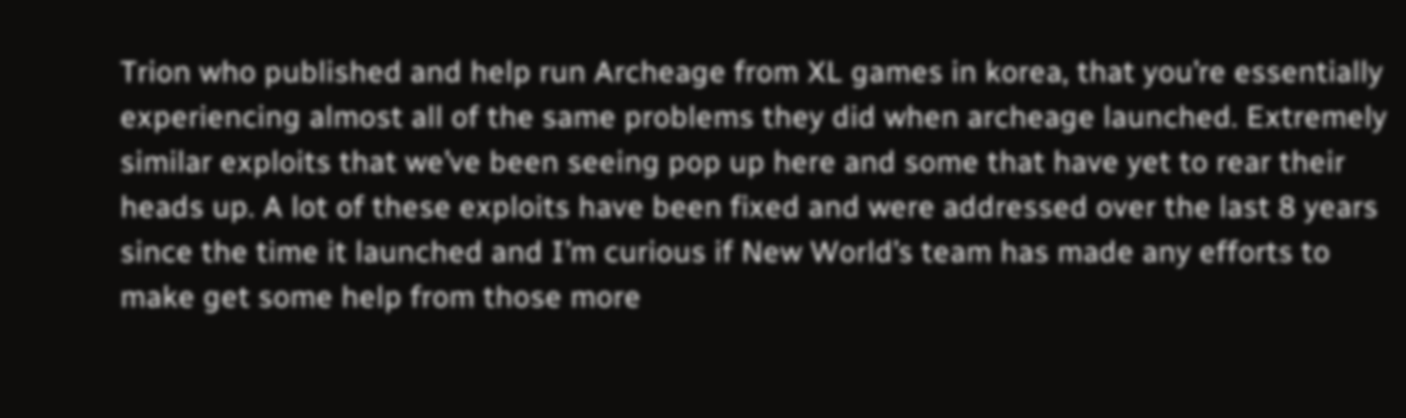Trion who published and help run Archeage from XL games in korea, that you’re essentially experiencing almost all of the same problems they did when archeage launched. Extremely similar exploits that we’ve been seeing pop up here and some that have yet to rear their heads up. A lot of these exploits have been fixed and were addressed over the last 8 years since the time it launched and I’m curious if New World’s team has made any efforts to make get some help from those more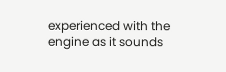experienced with the engine as it sounds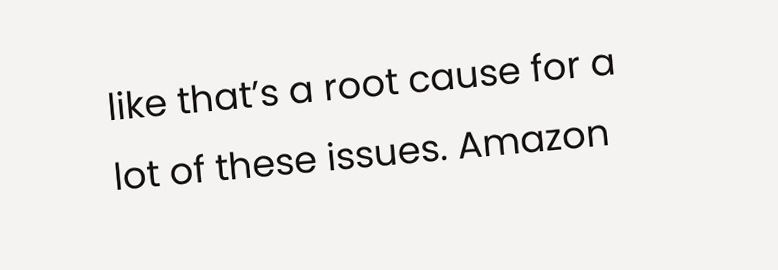like that’s a root cause for a lot of these issues. Amazon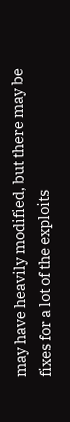may have heavily modified, but there may be fixes for a lot of the exploits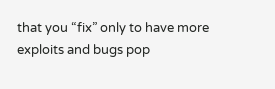that you “fix” only to have more exploits and bugs pop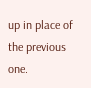up in place of the previous one.